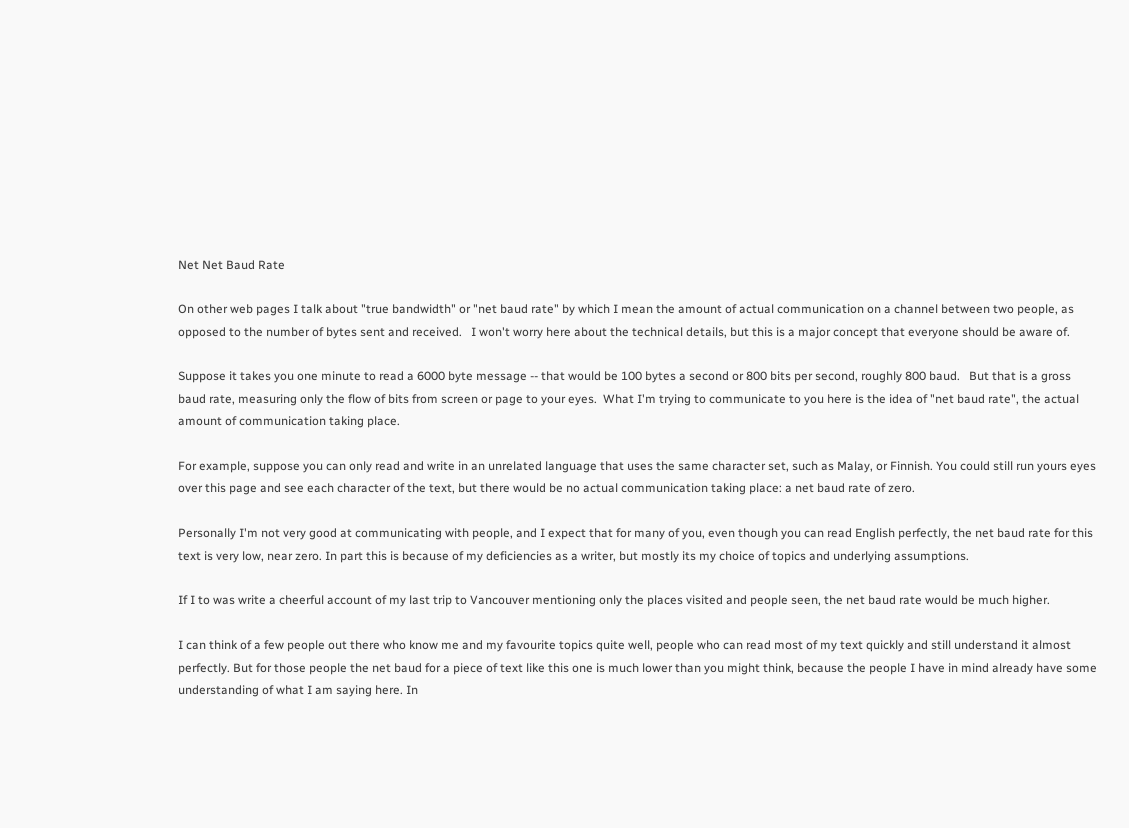Net Net Baud Rate

On other web pages I talk about "true bandwidth" or "net baud rate" by which I mean the amount of actual communication on a channel between two people, as opposed to the number of bytes sent and received.   I won't worry here about the technical details, but this is a major concept that everyone should be aware of.

Suppose it takes you one minute to read a 6000 byte message -- that would be 100 bytes a second or 800 bits per second, roughly 800 baud.   But that is a gross baud rate, measuring only the flow of bits from screen or page to your eyes.  What I'm trying to communicate to you here is the idea of "net baud rate", the actual amount of communication taking place.

For example, suppose you can only read and write in an unrelated language that uses the same character set, such as Malay, or Finnish. You could still run yours eyes over this page and see each character of the text, but there would be no actual communication taking place: a net baud rate of zero.

Personally I'm not very good at communicating with people, and I expect that for many of you, even though you can read English perfectly, the net baud rate for this text is very low, near zero. In part this is because of my deficiencies as a writer, but mostly its my choice of topics and underlying assumptions.

If I to was write a cheerful account of my last trip to Vancouver mentioning only the places visited and people seen, the net baud rate would be much higher.

I can think of a few people out there who know me and my favourite topics quite well, people who can read most of my text quickly and still understand it almost perfectly. But for those people the net baud for a piece of text like this one is much lower than you might think, because the people I have in mind already have some understanding of what I am saying here. In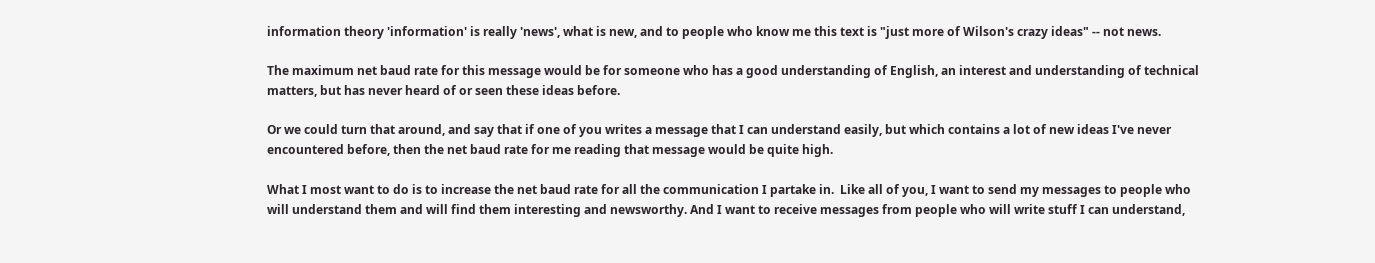information theory 'information' is really 'news', what is new, and to people who know me this text is "just more of Wilson's crazy ideas" -- not news.

The maximum net baud rate for this message would be for someone who has a good understanding of English, an interest and understanding of technical matters, but has never heard of or seen these ideas before.

Or we could turn that around, and say that if one of you writes a message that I can understand easily, but which contains a lot of new ideas I've never encountered before, then the net baud rate for me reading that message would be quite high.

What I most want to do is to increase the net baud rate for all the communication I partake in.  Like all of you, I want to send my messages to people who will understand them and will find them interesting and newsworthy. And I want to receive messages from people who will write stuff I can understand,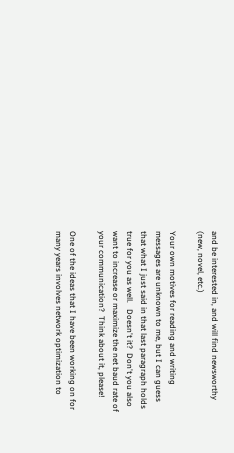and be interested in, and will find newsworthy (new, novel, etc.)

Your own motives for reading and writing messages are unknown to me, but I can guess that what I just said in that last paragraph holds true for you as well.   Doesn't it?  Don't you also want to increase or maximize the net baud rate of your communication?  Think about it, please!

One of the ideas that I have been working on for many years involves network optimization to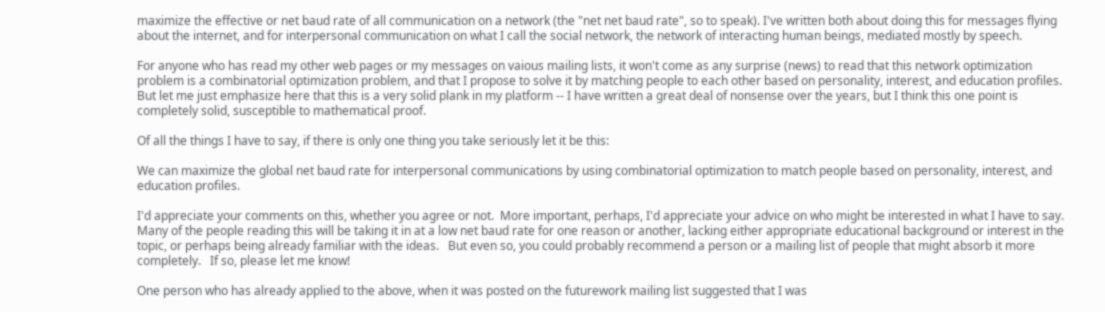maximize the effective or net baud rate of all communication on a network (the "net net baud rate", so to speak). I've written both about doing this for messages flying about the internet, and for interpersonal communication on what I call the social network, the network of interacting human beings, mediated mostly by speech.

For anyone who has read my other web pages or my messages on vaious mailing lists, it won't come as any surprise (news) to read that this network optimization problem is a combinatorial optimization problem, and that I propose to solve it by matching people to each other based on personality, interest, and education profiles.   But let me just emphasize here that this is a very solid plank in my platform -- I have written a great deal of nonsense over the years, but I think this one point is completely solid, susceptible to mathematical proof.

Of all the things I have to say, if there is only one thing you take seriously let it be this:

We can maximize the global net baud rate for interpersonal communications by using combinatorial optimization to match people based on personality, interest, and education profiles.

I'd appreciate your comments on this, whether you agree or not.  More important, perhaps, I'd appreciate your advice on who might be interested in what I have to say.   Many of the people reading this will be taking it in at a low net baud rate for one reason or another, lacking either appropriate educational background or interest in the topic, or perhaps being already familiar with the ideas.   But even so, you could probably recommend a person or a mailing list of people that might absorb it more completely.   If so, please let me know!

One person who has already applied to the above, when it was posted on the futurework mailing list suggested that I was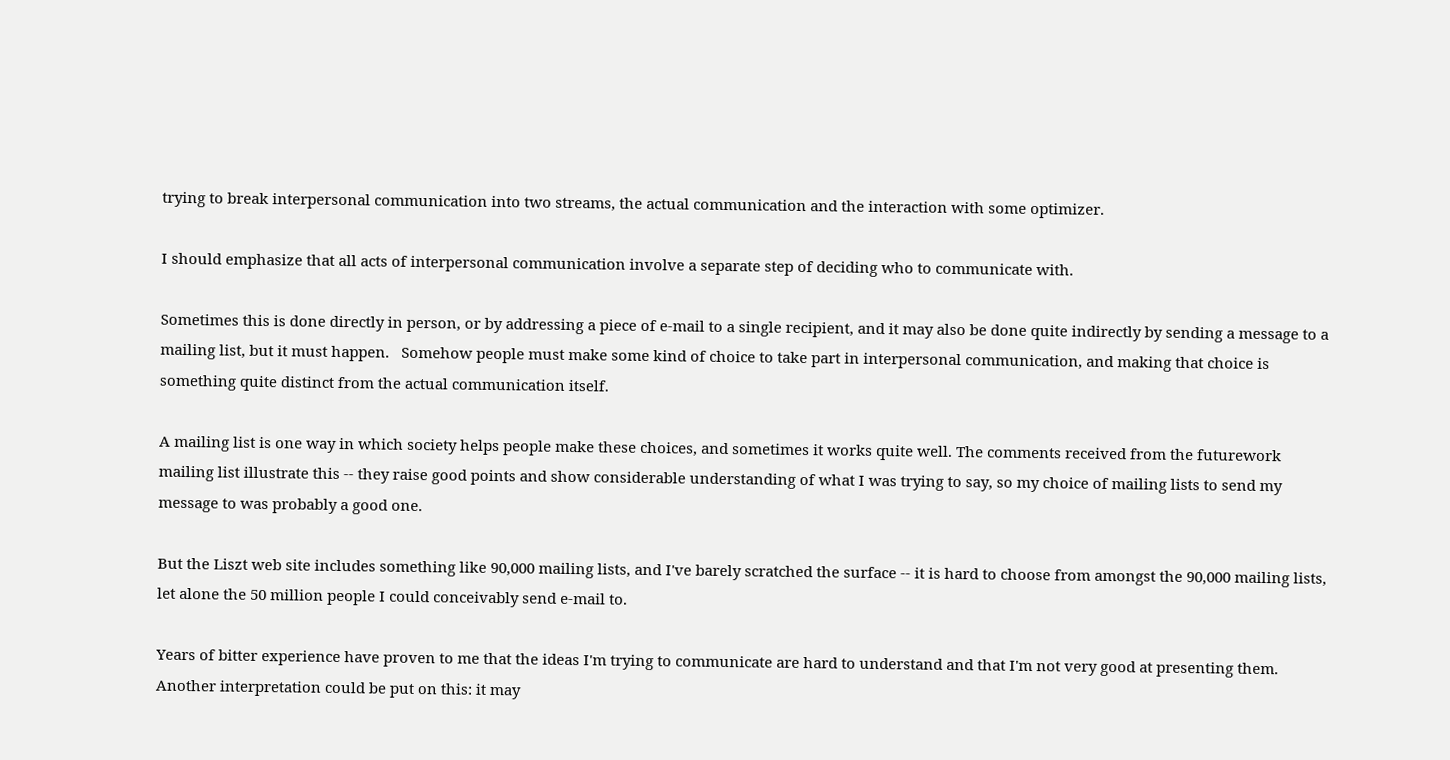trying to break interpersonal communication into two streams, the actual communication and the interaction with some optimizer.

I should emphasize that all acts of interpersonal communication involve a separate step of deciding who to communicate with.

Sometimes this is done directly in person, or by addressing a piece of e-mail to a single recipient, and it may also be done quite indirectly by sending a message to a mailing list, but it must happen.   Somehow people must make some kind of choice to take part in interpersonal communication, and making that choice is something quite distinct from the actual communication itself.

A mailing list is one way in which society helps people make these choices, and sometimes it works quite well. The comments received from the futurework mailing list illustrate this -- they raise good points and show considerable understanding of what I was trying to say, so my choice of mailing lists to send my message to was probably a good one.

But the Liszt web site includes something like 90,000 mailing lists, and I've barely scratched the surface -- it is hard to choose from amongst the 90,000 mailing lists, let alone the 50 million people I could conceivably send e-mail to.

Years of bitter experience have proven to me that the ideas I'm trying to communicate are hard to understand and that I'm not very good at presenting them. Another interpretation could be put on this: it may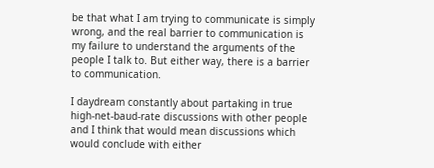be that what I am trying to communicate is simply wrong, and the real barrier to communication is my failure to understand the arguments of the people I talk to. But either way, there is a barrier to communication.

I daydream constantly about partaking in true high-net-baud-rate discussions with other people and I think that would mean discussions which would conclude with either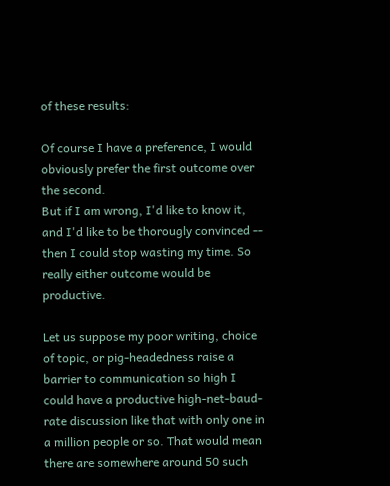of these results:

Of course I have a preference, I would obviously prefer the first outcome over the second.
But if I am wrong, I'd like to know it, and I'd like to be thorougly convinced -- then I could stop wasting my time. So really either outcome would be productive.

Let us suppose my poor writing, choice of topic, or pig-headedness raise a barrier to communication so high I could have a productive high-net-baud-rate discussion like that with only one in a million people or so. That would mean there are somewhere around 50 such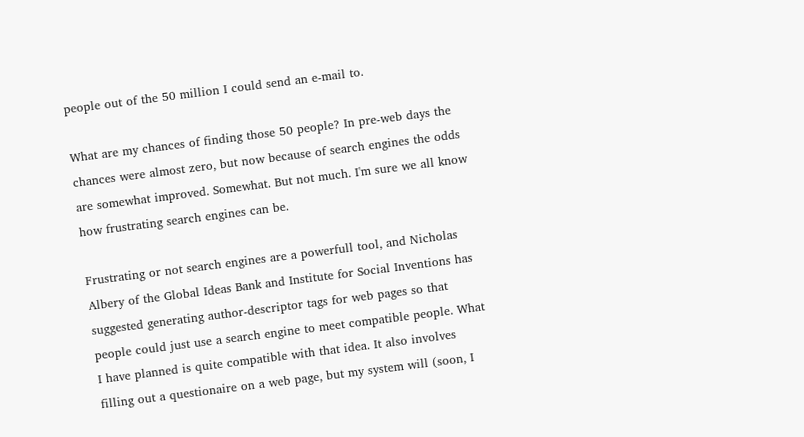people out of the 50 million I could send an e-mail to.

What are my chances of finding those 50 people? In pre-web days the chances were almost zero, but now because of search engines the odds are somewhat improved. Somewhat. But not much. I'm sure we all know how frustrating search engines can be.

Frustrating or not search engines are a powerfull tool, and Nicholas Albery of the Global Ideas Bank and Institute for Social Inventions has suggested generating author-descriptor tags for web pages so that people could just use a search engine to meet compatible people. What I have planned is quite compatible with that idea. It also involves filling out a questionaire on a web page, but my system will (soon, I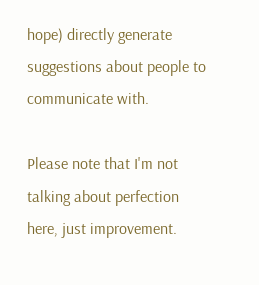hope) directly generate suggestions about people to communicate with.

Please note that I'm not talking about perfection here, just improvement.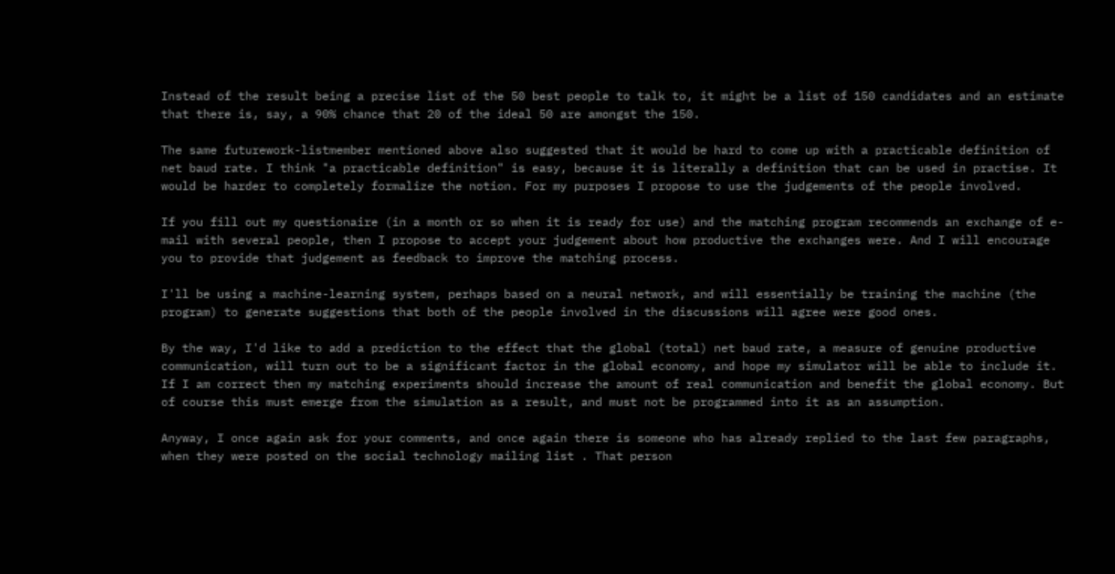Instead of the result being a precise list of the 50 best people to talk to, it might be a list of 150 candidates and an estimate that there is, say, a 90% chance that 20 of the ideal 50 are amongst the 150.

The same futurework-listmember mentioned above also suggested that it would be hard to come up with a practicable definition of net baud rate. I think "a practicable definition" is easy, because it is literally a definition that can be used in practise. It would be harder to completely formalize the notion. For my purposes I propose to use the judgements of the people involved.

If you fill out my questionaire (in a month or so when it is ready for use) and the matching program recommends an exchange of e-mail with several people, then I propose to accept your judgement about how productive the exchanges were. And I will encourage you to provide that judgement as feedback to improve the matching process.

I'll be using a machine-learning system, perhaps based on a neural network, and will essentially be training the machine (the program) to generate suggestions that both of the people involved in the discussions will agree were good ones.

By the way, I'd like to add a prediction to the effect that the global (total) net baud rate, a measure of genuine productive communication, will turn out to be a significant factor in the global economy, and hope my simulator will be able to include it. If I am correct then my matching experiments should increase the amount of real communication and benefit the global economy. But of course this must emerge from the simulation as a result, and must not be programmed into it as an assumption.

Anyway, I once again ask for your comments, and once again there is someone who has already replied to the last few paragraphs, when they were posted on the social technology mailing list . That person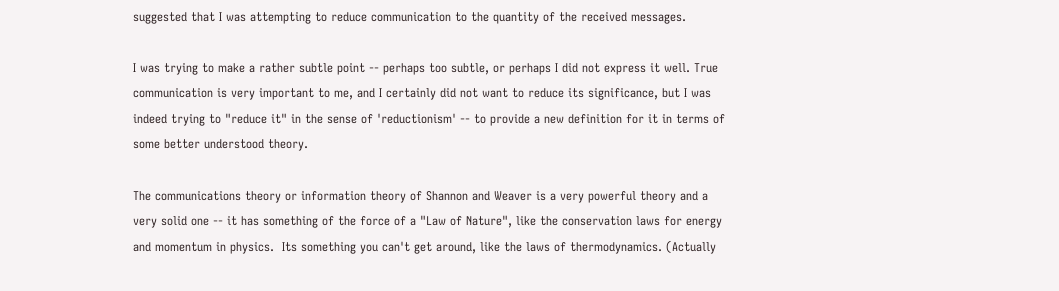suggested that I was attempting to reduce communication to the quantity of the received messages.

I was trying to make a rather subtle point -- perhaps too subtle, or perhaps I did not express it well. True communication is very important to me, and I certainly did not want to reduce its significance, but I was indeed trying to "reduce it" in the sense of 'reductionism' -- to provide a new definition for it in terms of some better understood theory.

The communications theory or information theory of Shannon and Weaver is a very powerful theory and a very solid one -- it has something of the force of a "Law of Nature", like the conservation laws for energy and momentum in physics.  Its something you can't get around, like the laws of thermodynamics. (Actually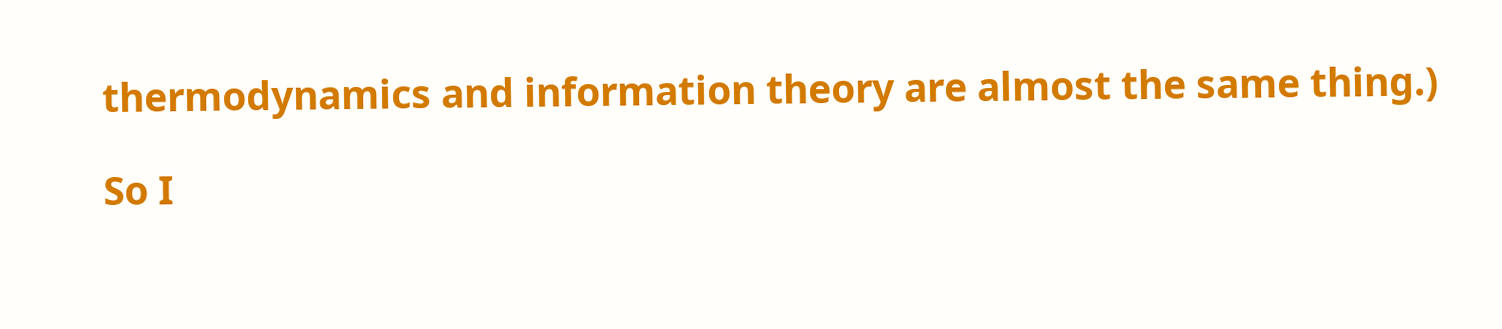thermodynamics and information theory are almost the same thing.)

So I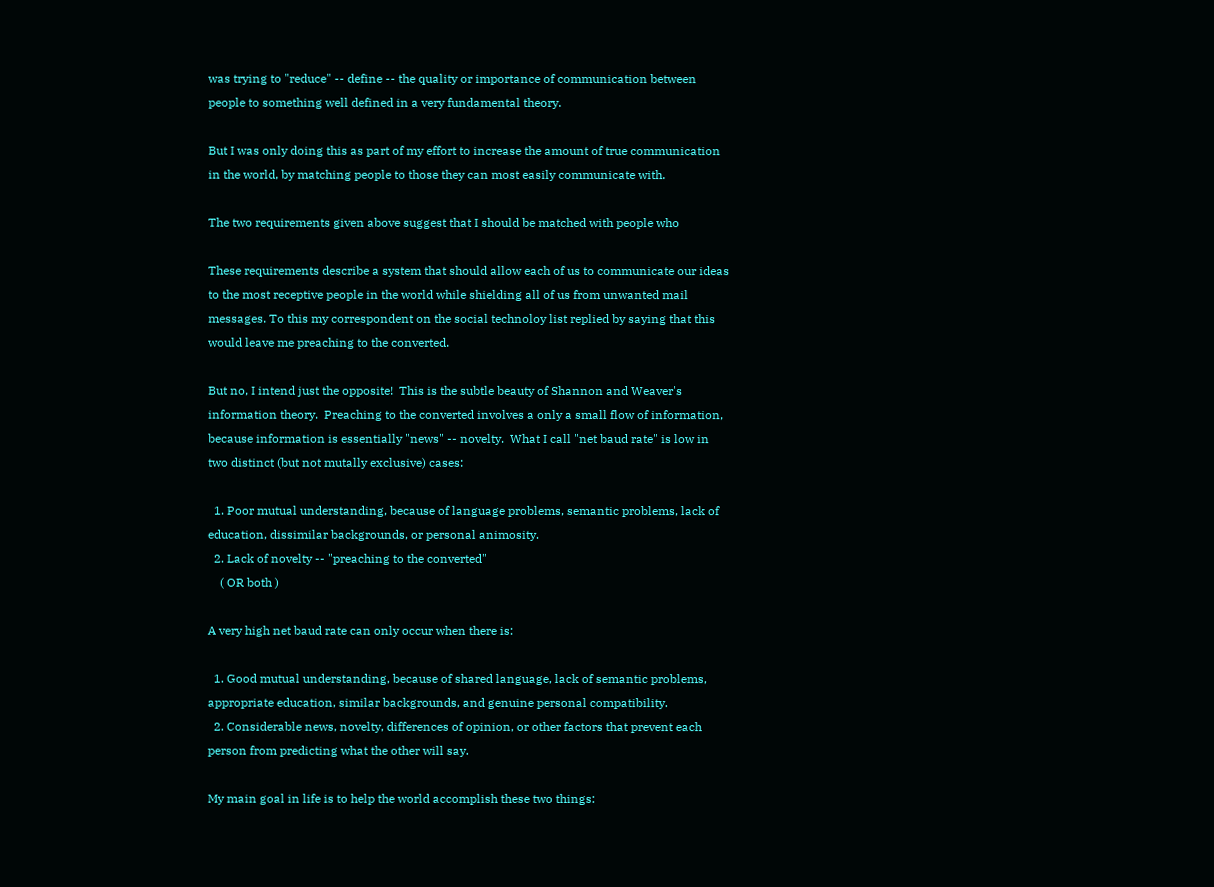was trying to "reduce" -- define -- the quality or importance of communication between people to something well defined in a very fundamental theory.

But I was only doing this as part of my effort to increase the amount of true communication in the world, by matching people to those they can most easily communicate with.

The two requirements given above suggest that I should be matched with people who

These requirements describe a system that should allow each of us to communicate our ideas to the most receptive people in the world while shielding all of us from unwanted mail messages. To this my correspondent on the social technoloy list replied by saying that this would leave me preaching to the converted.

But no, I intend just the opposite!  This is the subtle beauty of Shannon and Weaver's information theory.  Preaching to the converted involves a only a small flow of information, because information is essentially "news" -- novelty.  What I call "net baud rate" is low in two distinct (but not mutally exclusive) cases:

  1. Poor mutual understanding, because of language problems, semantic problems, lack of education, dissimilar backgrounds, or personal animosity.
  2. Lack of novelty -- "preaching to the converted"
    ( OR both )

A very high net baud rate can only occur when there is:

  1. Good mutual understanding, because of shared language, lack of semantic problems, appropriate education, similar backgrounds, and genuine personal compatibility.
  2. Considerable news, novelty, differences of opinion, or other factors that prevent each person from predicting what the other will say.

My main goal in life is to help the world accomplish these two things: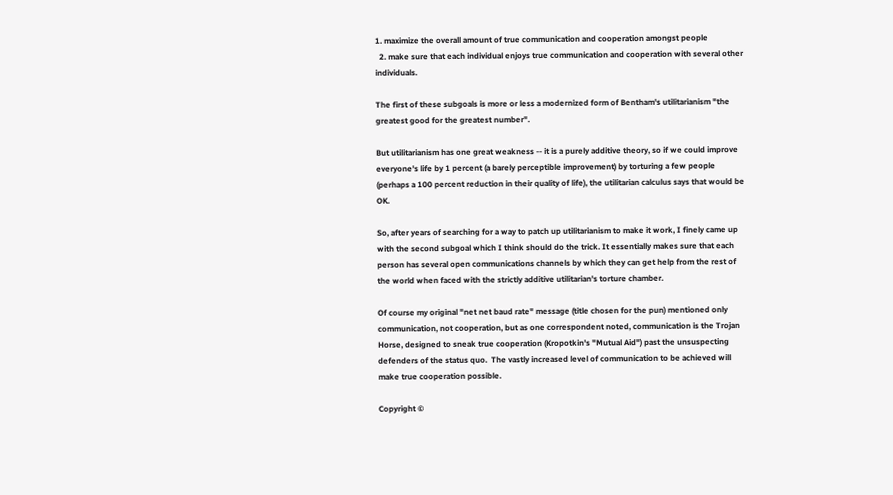1. maximize the overall amount of true communication and cooperation amongst people
  2. make sure that each individual enjoys true communication and cooperation with several other individuals.

The first of these subgoals is more or less a modernized form of Bentham's utilitarianism "the greatest good for the greatest number".

But utilitarianism has one great weakness -- it is a purely additive theory, so if we could improve everyone's life by 1 percent (a barely perceptible improvement) by torturing a few people (perhaps a 100 percent reduction in their quality of life), the utilitarian calculus says that would be OK.

So, after years of searching for a way to patch up utilitarianism to make it work, I finely came up with the second subgoal which I think should do the trick. It essentially makes sure that each person has several open communications channels by which they can get help from the rest of the world when faced with the strictly additive utilitarian's torture chamber.

Of course my original "net net baud rate" message (title chosen for the pun) mentioned only communication, not cooperation, but as one correspondent noted, communication is the Trojan Horse, designed to sneak true cooperation (Kropotkin's "Mutual Aid") past the unsuspecting defenders of the status quo.  The vastly increased level of communication to be achieved will make true cooperation possible.

Copyright ©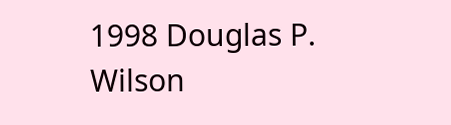1998 Douglas P. Wilson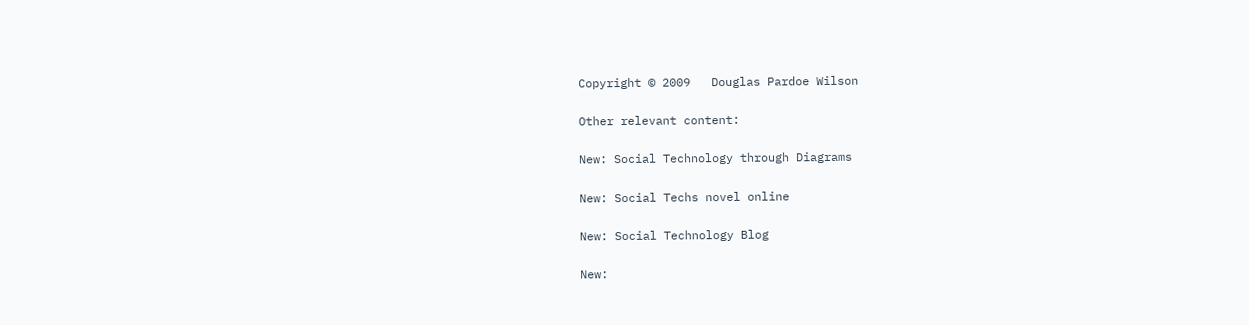Copyright © 2009   Douglas Pardoe Wilson

Other relevant content:

New: Social Technology through Diagrams

New: Social Techs novel online

New: Social Technology Blog

New: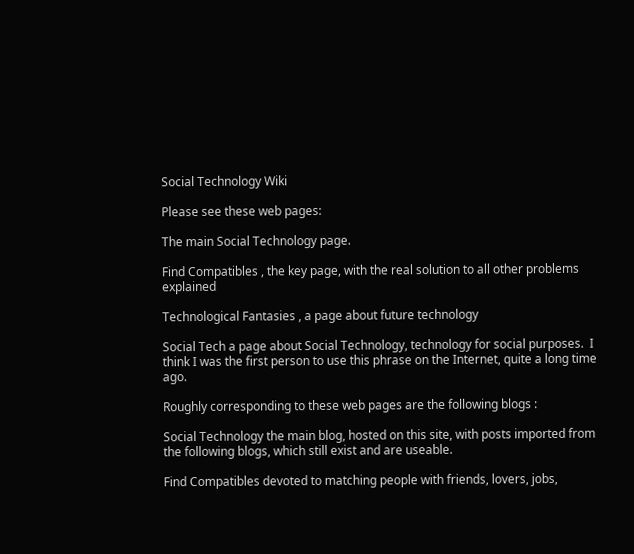Social Technology Wiki

Please see these web pages:

The main Social Technology page.

Find Compatibles , the key page, with the real solution to all other problems explained

Technological Fantasies , a page about future technology

Social Tech a page about Social Technology, technology for social purposes.  I think I was the first person to use this phrase on the Internet, quite a long time ago.

Roughly corresponding to these web pages are the following blogs :

Social Technology the main blog, hosted on this site, with posts imported from the following blogs, which still exist and are useable.

Find Compatibles devoted to matching people with friends, lovers, jobs,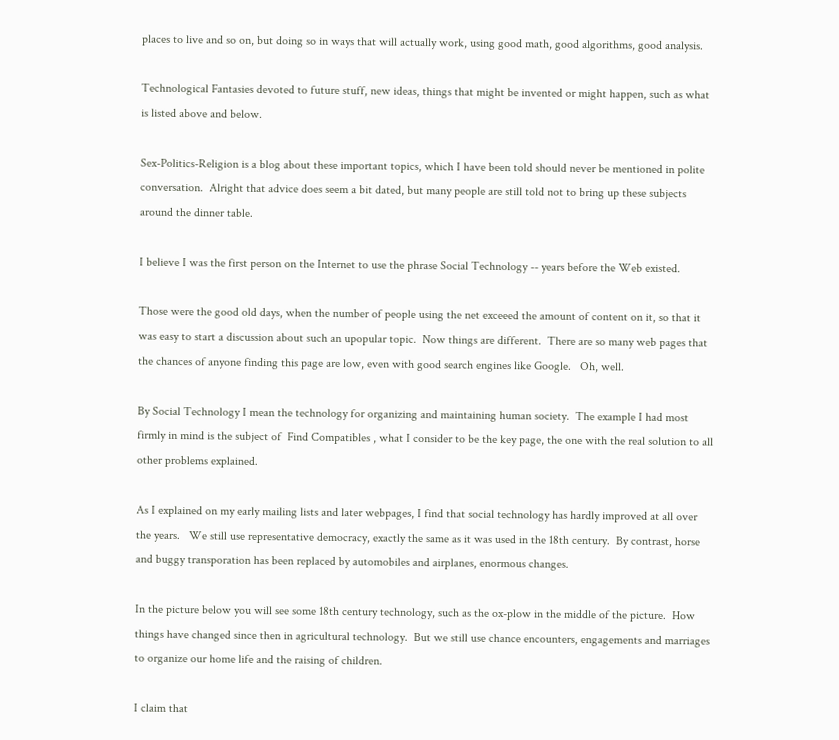places to live and so on, but doing so in ways that will actually work, using good math, good algorithms, good analysis.

Technological Fantasies devoted to future stuff, new ideas, things that might be invented or might happen, such as what is listed above and below.

Sex-Politics-Religion is a blog about these important topics, which I have been told should never be mentioned in polite conversation.  Alright that advice does seem a bit dated, but many people are still told not to bring up these subjects around the dinner table.

I believe I was the first person on the Internet to use the phrase Social Technology -- years before the Web existed.

Those were the good old days, when the number of people using the net exceeed the amount of content on it, so that it was easy to start a discussion about such an upopular topic.  Now things are different.  There are so many web pages that the chances of anyone finding this page are low, even with good search engines like Google.   Oh, well.

By Social Technology I mean the technology for organizing and maintaining human society.  The example I had most firmly in mind is the subject of  Find Compatibles , what I consider to be the key page, the one with the real solution to all other problems explained.

As I explained on my early mailing lists and later webpages, I find that social technology has hardly improved at all over the years.   We still use representative democracy, exactly the same as it was used in the 18th century.  By contrast, horse and buggy transporation has been replaced by automobiles and airplanes, enormous changes.

In the picture below you will see some 18th century technology, such as the ox-plow in the middle of the picture.  How things have changed since then in agricultural technology.  But we still use chance encounters, engagements and marriages to organize our home life and the raising of children.

I claim that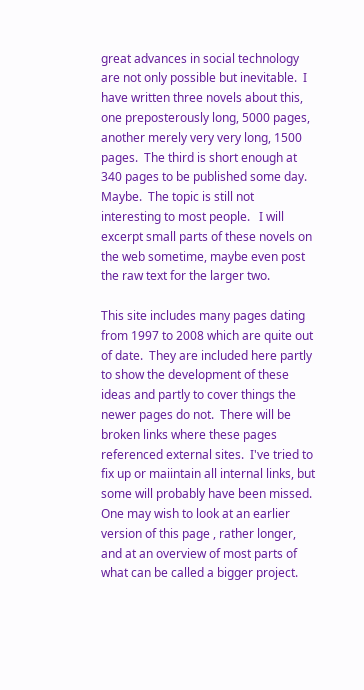great advances in social technology are not only possible but inevitable.  I have written three novels about this, one preposterously long, 5000 pages, another merely very very long, 1500 pages.  The third is short enough at 340 pages to be published some day.  Maybe.  The topic is still not interesting to most people.   I will excerpt small parts of these novels on the web sometime, maybe even post the raw text for the larger two.

This site includes many pages dating from 1997 to 2008 which are quite out of date.  They are included here partly to show the development of these ideas and partly to cover things the newer pages do not.  There will be broken links where these pages referenced external sites.  I've tried to fix up or maiintain all internal links, but some will probably have been missed.   One may wish to look at an earlier version of this page , rather longer, and at an overview of most parts of what can be called a bigger project.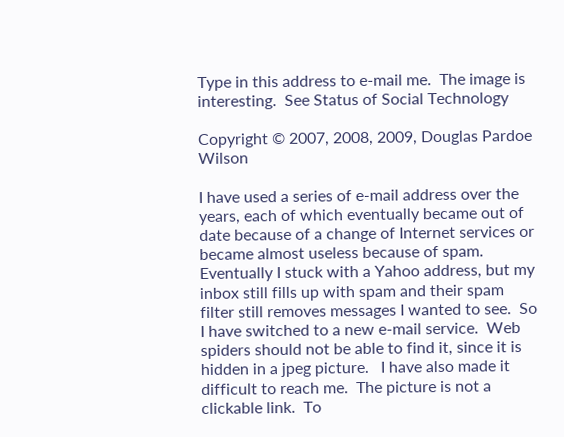Type in this address to e-mail me.  The image is interesting.  See Status of Social Technology

Copyright © 2007, 2008, 2009, Douglas Pardoe Wilson

I have used a series of e-mail address over the years, each of which eventually became out of date because of a change of Internet services or became almost useless because of spam.  Eventually I stuck with a Yahoo address, but my inbox still fills up with spam and their spam filter still removes messages I wanted to see.  So I have switched to a new e-mail service.  Web spiders should not be able to find it, since it is hidden in a jpeg picture.   I have also made it difficult to reach me.  The picture is not a clickable link.  To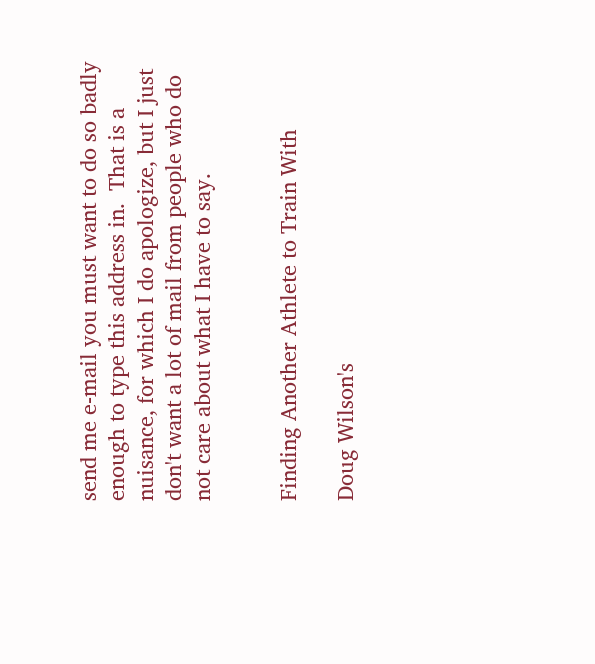send me e-mail you must want to do so badly enough to type this address in.  That is a nuisance, for which I do apologize, but I just don't want a lot of mail from people who do not care about what I have to say.


Finding Another Athlete to Train With

Doug Wilson's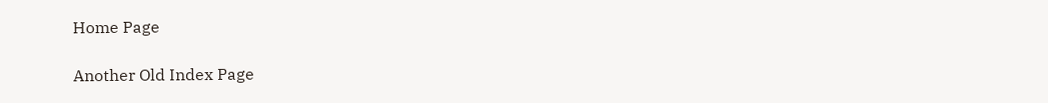Home Page

Another Old Index Page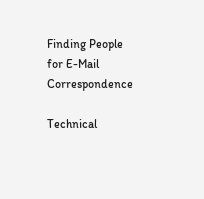Finding People for E-Mail Correspondence

Technical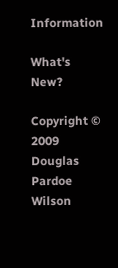Information

What's New?

Copyright © 2009   Douglas Pardoe Wilson